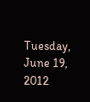Tuesday, June 19, 2012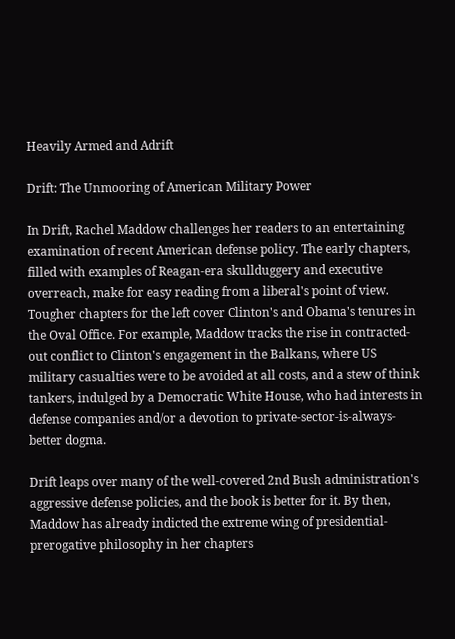Heavily Armed and Adrift

Drift: The Unmooring of American Military Power

In Drift, Rachel Maddow challenges her readers to an entertaining examination of recent American defense policy. The early chapters, filled with examples of Reagan-era skullduggery and executive overreach, make for easy reading from a liberal's point of view. Tougher chapters for the left cover Clinton's and Obama's tenures in the Oval Office. For example, Maddow tracks the rise in contracted-out conflict to Clinton's engagement in the Balkans, where US military casualties were to be avoided at all costs, and a stew of think tankers, indulged by a Democratic White House, who had interests in defense companies and/or a devotion to private-sector-is-always-better dogma.

Drift leaps over many of the well-covered 2nd Bush administration's aggressive defense policies, and the book is better for it. By then, Maddow has already indicted the extreme wing of presidential-prerogative philosophy in her chapters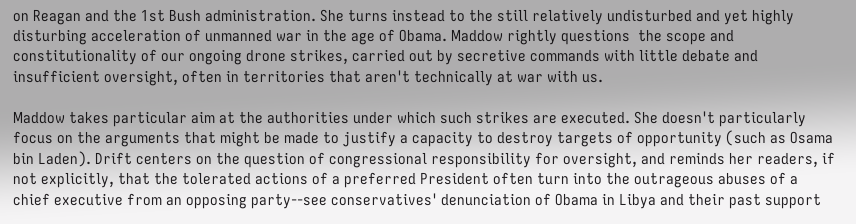on Reagan and the 1st Bush administration. She turns instead to the still relatively undisturbed and yet highly disturbing acceleration of unmanned war in the age of Obama. Maddow rightly questions  the scope and constitutionality of our ongoing drone strikes, carried out by secretive commands with little debate and insufficient oversight, often in territories that aren't technically at war with us.

Maddow takes particular aim at the authorities under which such strikes are executed. She doesn't particularly focus on the arguments that might be made to justify a capacity to destroy targets of opportunity (such as Osama bin Laden). Drift centers on the question of congressional responsibility for oversight, and reminds her readers, if not explicitly, that the tolerated actions of a preferred President often turn into the outrageous abuses of a chief executive from an opposing party--see conservatives' denunciation of Obama in Libya and their past support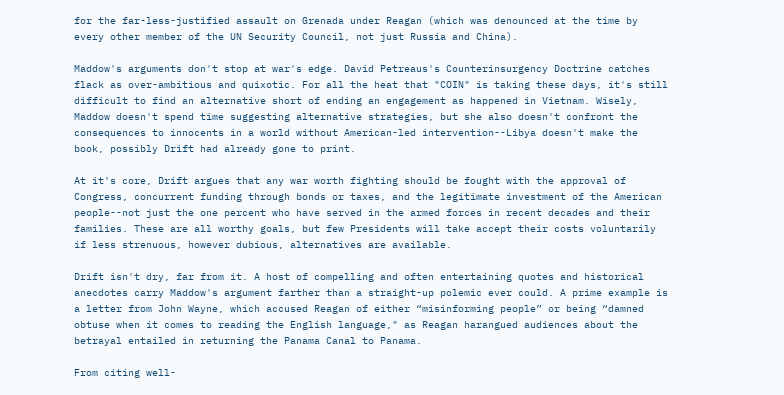for the far-less-justified assault on Grenada under Reagan (which was denounced at the time by every other member of the UN Security Council, not just Russia and China).

Maddow's arguments don't stop at war's edge. David Petreaus's Counterinsurgency Doctrine catches flack as over-ambitious and quixotic. For all the heat that "COIN" is taking these days, it's still difficult to find an alternative short of ending an engagement as happened in Vietnam. Wisely, Maddow doesn't spend time suggesting alternative strategies, but she also doesn't confront the consequences to innocents in a world without American-led intervention--Libya doesn't make the book, possibly Drift had already gone to print.

At it's core, Drift argues that any war worth fighting should be fought with the approval of Congress, concurrent funding through bonds or taxes, and the legitimate investment of the American people--not just the one percent who have served in the armed forces in recent decades and their families. These are all worthy goals, but few Presidents will take accept their costs voluntarily if less strenuous, however dubious, alternatives are available.

Drift isn't dry, far from it. A host of compelling and often entertaining quotes and historical anecdotes carry Maddow's argument farther than a straight-up polemic ever could. A prime example is a letter from John Wayne, which accused Reagan of either “misinforming people” or being “damned obtuse when it comes to reading the English language," as Reagan harangued audiences about the betrayal entailed in returning the Panama Canal to Panama.

From citing well-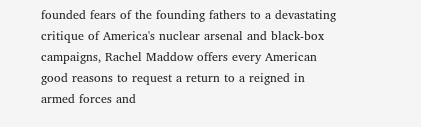founded fears of the founding fathers to a devastating critique of America's nuclear arsenal and black-box campaigns, Rachel Maddow offers every American good reasons to request a return to a reigned in armed forces and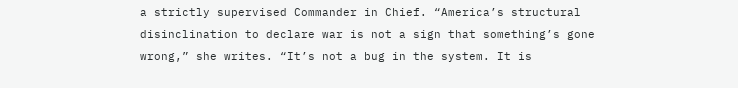a strictly supervised Commander in Chief. “America’s structural disinclination to declare war is not a sign that something’s gone wrong,” she writes. “It’s not a bug in the system. It is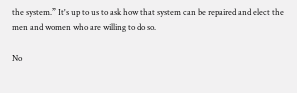the system.” It's up to us to ask how that system can be repaired and elect the men and women who are willing to do so.

No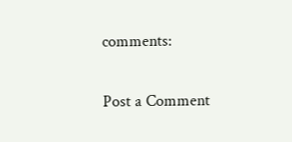comments:

Post a Comment